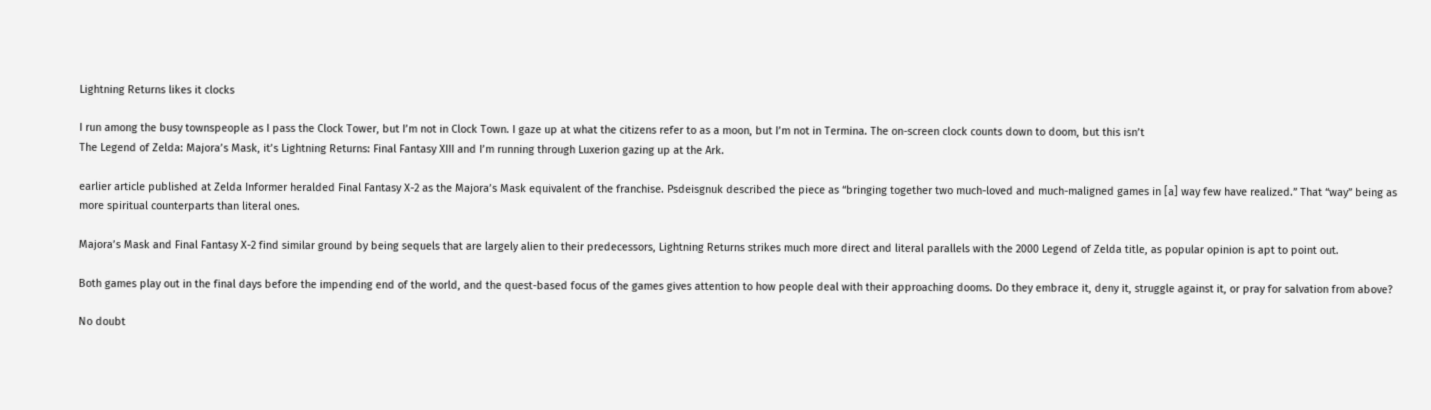Lightning Returns likes it clocks

I run among the busy townspeople as I pass the Clock Tower, but I’m not in Clock Town. I gaze up at what the citizens refer to as a moon, but I’m not in Termina. The on-screen clock counts down to doom, but this isn’t
The Legend of Zelda: Majora’s Mask, it’s Lightning Returns: Final Fantasy XIII and I’m running through Luxerion gazing up at the Ark.

earlier article published at Zelda Informer heralded Final Fantasy X-2 as the Majora’s Mask equivalent of the franchise. Psdeisgnuk described the piece as “bringing together two much-loved and much-maligned games in [a] way few have realized.” That “way” being as more spiritual counterparts than literal ones.

Majora’s Mask and Final Fantasy X-2 find similar ground by being sequels that are largely alien to their predecessors, Lightning Returns strikes much more direct and literal parallels with the 2000 Legend of Zelda title, as popular opinion is apt to point out.

Both games play out in the final days before the impending end of the world, and the quest-based focus of the games gives attention to how people deal with their approaching dooms. Do they embrace it, deny it, struggle against it, or pray for salvation from above?

No doubt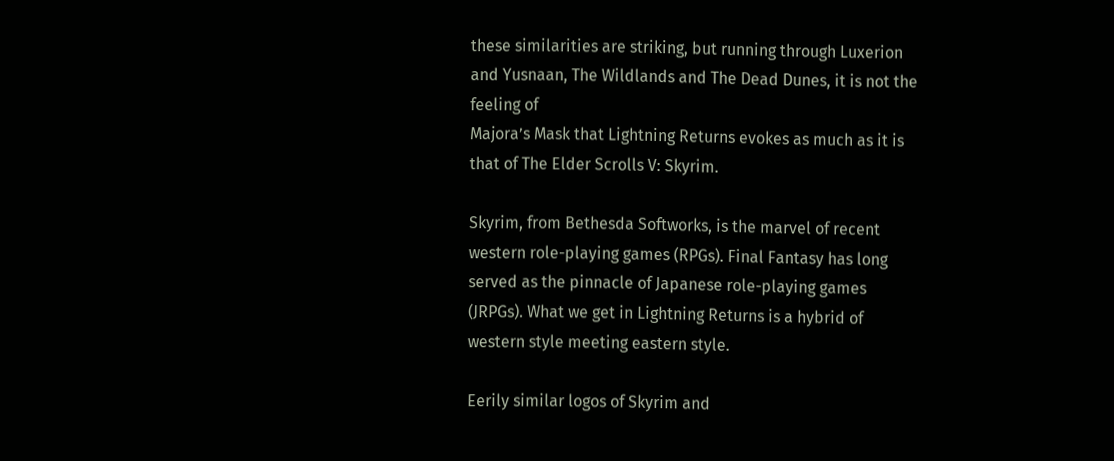these similarities are striking, but running through Luxerion and Yusnaan, The Wildlands and The Dead Dunes, it is not the feeling of
Majora’s Mask that Lightning Returns evokes as much as it is that of The Elder Scrolls V: Skyrim.

Skyrim, from Bethesda Softworks, is the marvel of recent western role-playing games (RPGs). Final Fantasy has long served as the pinnacle of Japanese role-playing games (JRPGs). What we get in Lightning Returns is a hybrid of western style meeting eastern style.

Eerily similar logos of Skyrim and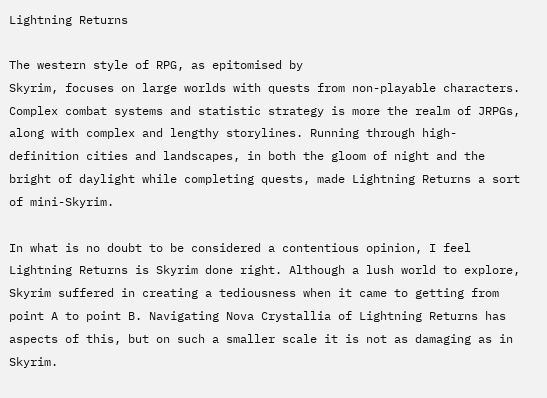Lightning Returns

The western style of RPG, as epitomised by
Skyrim, focuses on large worlds with quests from non-playable characters. Complex combat systems and statistic strategy is more the realm of JRPGs, along with complex and lengthy storylines. Running through high-definition cities and landscapes, in both the gloom of night and the bright of daylight while completing quests, made Lightning Returns a sort of mini-Skyrim.

In what is no doubt to be considered a contentious opinion, I feel
Lightning Returns is Skyrim done right. Although a lush world to explore, Skyrim suffered in creating a tediousness when it came to getting from point A to point B. Navigating Nova Crystallia of Lightning Returns has aspects of this, but on such a smaller scale it is not as damaging as in Skyrim.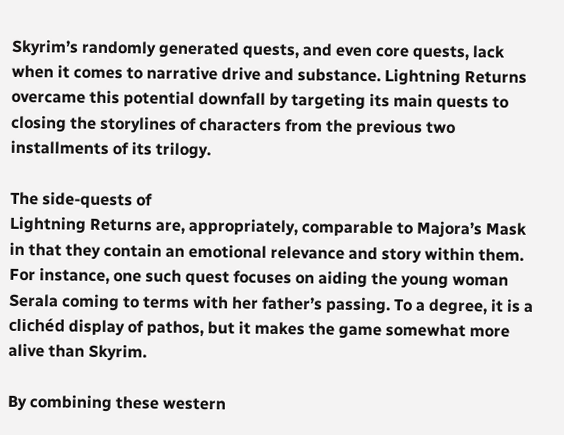Skyrim’s randomly generated quests, and even core quests, lack when it comes to narrative drive and substance. Lightning Returns overcame this potential downfall by targeting its main quests to closing the storylines of characters from the previous two installments of its trilogy.

The side-quests of
Lightning Returns are, appropriately, comparable to Majora’s Mask in that they contain an emotional relevance and story within them. For instance, one such quest focuses on aiding the young woman Serala coming to terms with her father’s passing. To a degree, it is a clichéd display of pathos, but it makes the game somewhat more alive than Skyrim.

By combining these western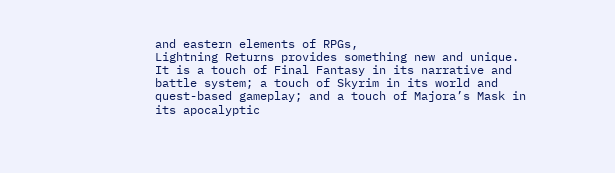and eastern elements of RPGs,
Lightning Returns provides something new and unique. It is a touch of Final Fantasy in its narrative and battle system; a touch of Skyrim in its world and quest-based gameplay; and a touch of Majora’s Mask in its apocalyptic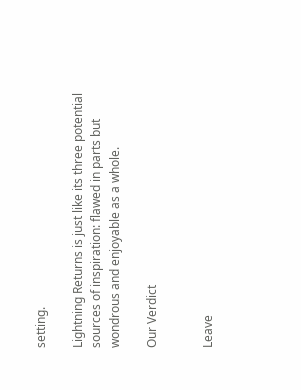setting.

Lightning Returns is just like its three potential sources of inspiration: flawed in parts but wondrous and enjoyable as a whole.

Our Verdict


Leave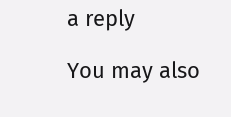a reply

You may also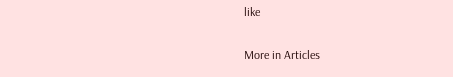like

More in Articles